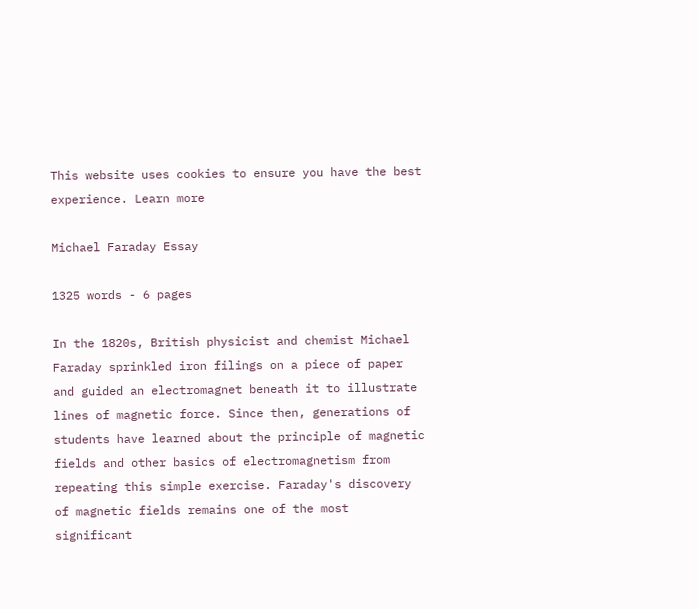This website uses cookies to ensure you have the best experience. Learn more

Michael Faraday Essay

1325 words - 6 pages

In the 1820s, British physicist and chemist Michael Faraday sprinkled iron filings on a piece of paper and guided an electromagnet beneath it to illustrate lines of magnetic force. Since then, generations of students have learned about the principle of magnetic fields and other basics of electromagnetism from repeating this simple exercise. Faraday's discovery of magnetic fields remains one of the most significant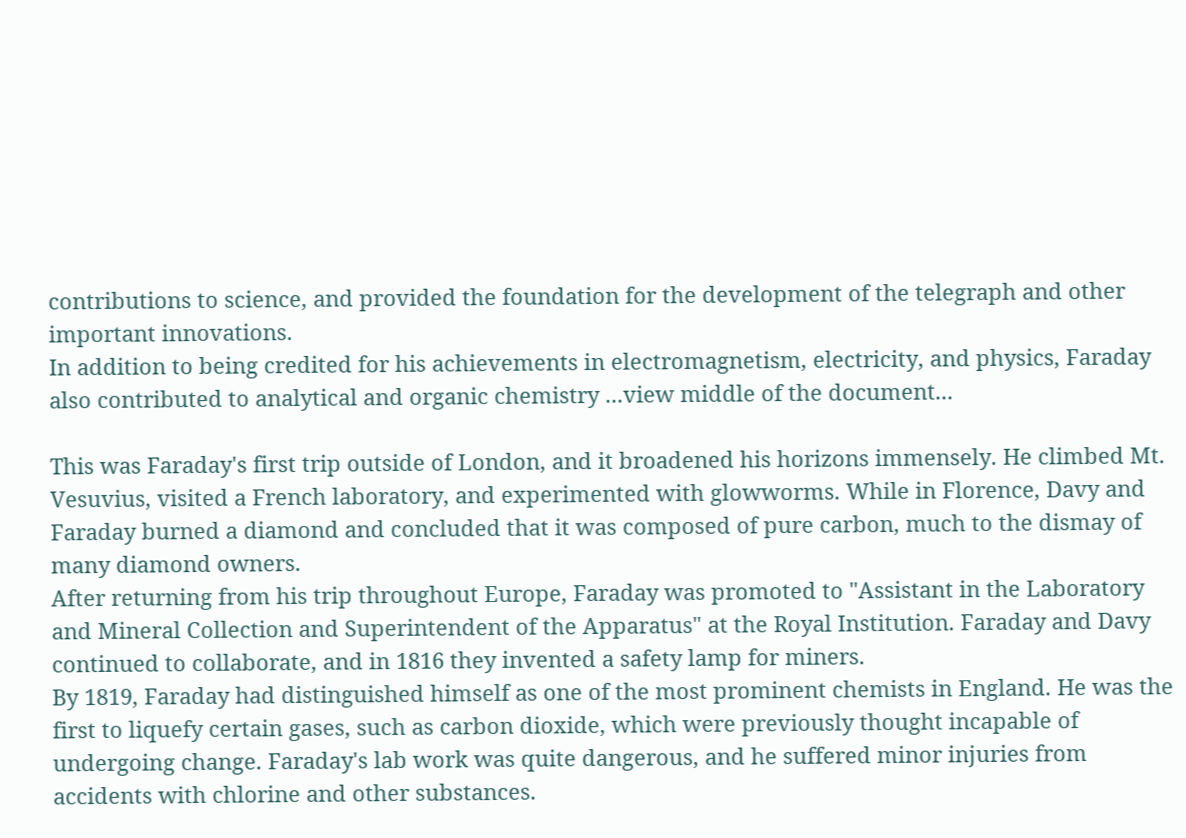contributions to science, and provided the foundation for the development of the telegraph and other important innovations.
In addition to being credited for his achievements in electromagnetism, electricity, and physics, Faraday also contributed to analytical and organic chemistry ...view middle of the document...

This was Faraday's first trip outside of London, and it broadened his horizons immensely. He climbed Mt. Vesuvius, visited a French laboratory, and experimented with glowworms. While in Florence, Davy and Faraday burned a diamond and concluded that it was composed of pure carbon, much to the dismay of many diamond owners.
After returning from his trip throughout Europe, Faraday was promoted to "Assistant in the Laboratory and Mineral Collection and Superintendent of the Apparatus" at the Royal Institution. Faraday and Davy continued to collaborate, and in 1816 they invented a safety lamp for miners.
By 1819, Faraday had distinguished himself as one of the most prominent chemists in England. He was the first to liquefy certain gases, such as carbon dioxide, which were previously thought incapable of undergoing change. Faraday's lab work was quite dangerous, and he suffered minor injuries from accidents with chlorine and other substances.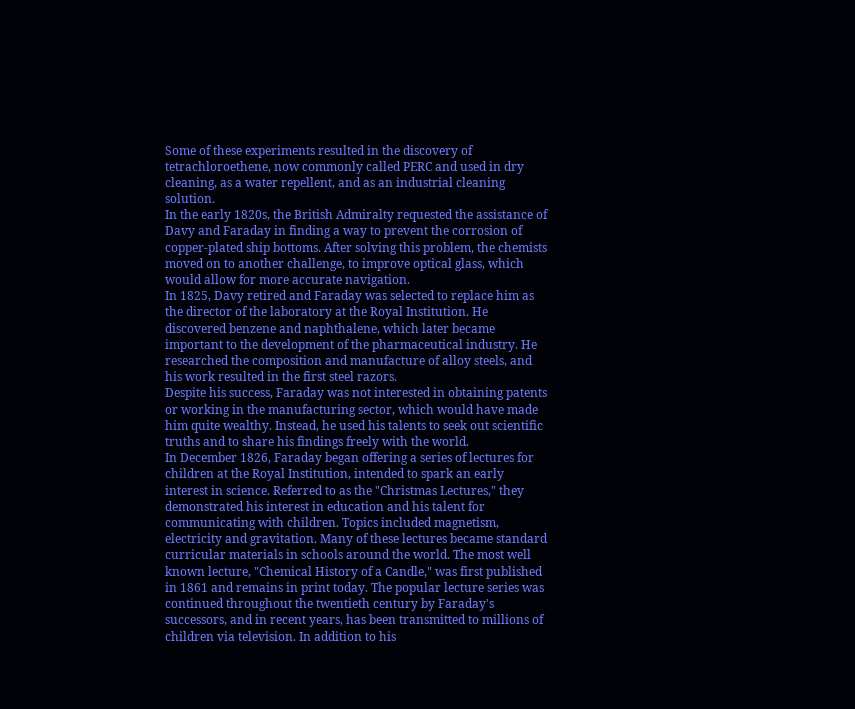Some of these experiments resulted in the discovery of tetrachloroethene, now commonly called PERC and used in dry cleaning, as a water repellent, and as an industrial cleaning solution.
In the early 1820s, the British Admiralty requested the assistance of Davy and Faraday in finding a way to prevent the corrosion of copper-plated ship bottoms. After solving this problem, the chemists moved on to another challenge, to improve optical glass, which would allow for more accurate navigation.
In 1825, Davy retired and Faraday was selected to replace him as the director of the laboratory at the Royal Institution. He discovered benzene and naphthalene, which later became important to the development of the pharmaceutical industry. He researched the composition and manufacture of alloy steels, and his work resulted in the first steel razors.
Despite his success, Faraday was not interested in obtaining patents or working in the manufacturing sector, which would have made him quite wealthy. Instead, he used his talents to seek out scientific truths and to share his findings freely with the world.
In December 1826, Faraday began offering a series of lectures for children at the Royal Institution, intended to spark an early interest in science. Referred to as the "Christmas Lectures," they demonstrated his interest in education and his talent for communicating with children. Topics included magnetism, electricity and gravitation. Many of these lectures became standard curricular materials in schools around the world. The most well known lecture, "Chemical History of a Candle," was first published in 1861 and remains in print today. The popular lecture series was continued throughout the twentieth century by Faraday's successors, and in recent years, has been transmitted to millions of children via television. In addition to his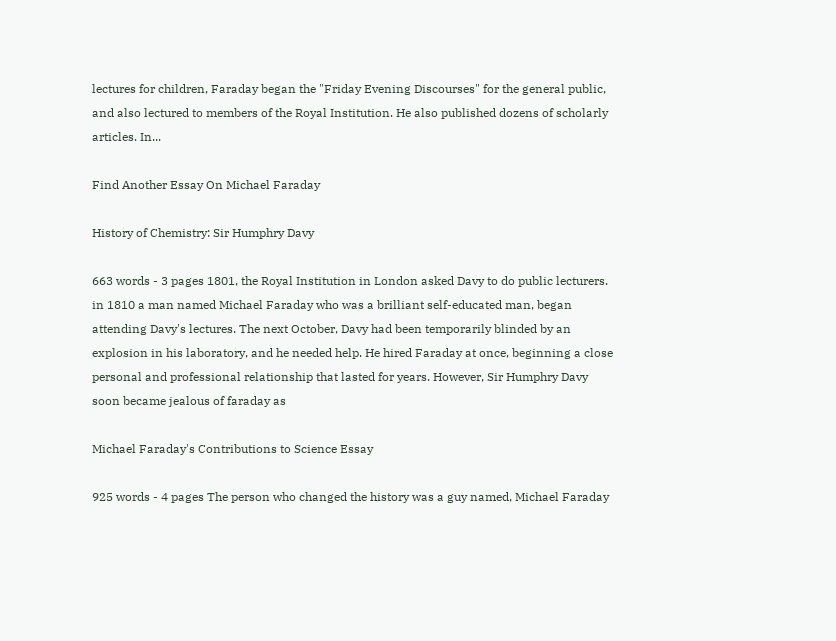lectures for children, Faraday began the "Friday Evening Discourses" for the general public, and also lectured to members of the Royal Institution. He also published dozens of scholarly articles. In...

Find Another Essay On Michael Faraday

History of Chemistry: Sir Humphry Davy

663 words - 3 pages 1801, the Royal Institution in London asked Davy to do public lecturers. in 1810 a man named Michael Faraday who was a brilliant self-educated man, began attending Davy's lectures. The next October, Davy had been temporarily blinded by an explosion in his laboratory, and he needed help. He hired Faraday at once, beginning a close personal and professional relationship that lasted for years. However, Sir Humphry Davy soon became jealous of faraday as

Michael Faraday's Contributions to Science Essay

925 words - 4 pages The person who changed the history was a guy named, Michael Faraday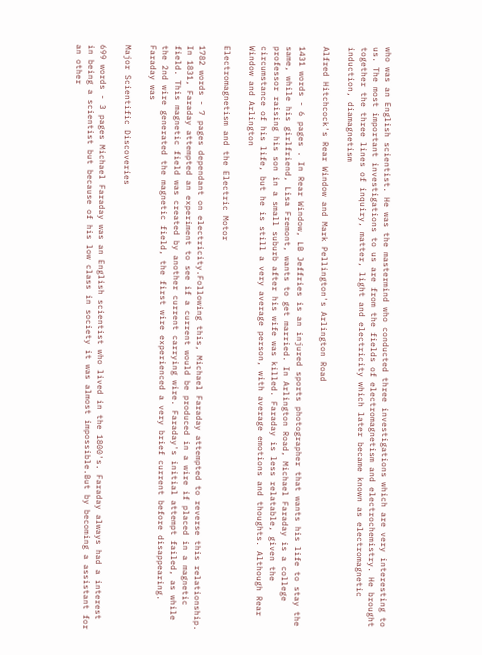who was an English scientist. He was the mastermind who conducted three investigations which are very interesting to us. The most important investigations to us are from the fields of electromagnetism and electrochemistry. He brought together the three lines of inquiry, matter, light and electricity which later became known as electromagnetic induction, diamagnetism

Alfred Hitchcock's Rear Window and Mark Pellington's Arlington Road

1431 words - 6 pages . In Rear Window, LB Jeffries is an injured sports photographer that wants his life to stay the same, while his girlfriend, Lisa Fremont, wants to get married. In Arlington Road, Michael Faraday is a college professor raising his son in a small suburb after his wife was killed. Faraday is less relatable, given the circumstance of his life, but he is still a very average person, with average emotions and thoughts. Although Rear Window and Arlington

Electromagnetism and the Electric Motor

1782 words - 7 pages dependant on electricity.Following this, Michael Faraday attempted to reverse this relationship. In 1831, Faraday attempted an experiment to see if a current would be produced in a wire if placed in a magnetic field. This magnetic field was created by another current carrying wire. Faraday's initial attempt failed, as while the 2nd wire generated the magnetic field, the first wire experienced a very brief current before disappearing. Faraday was

Major Scientific Discoveries

699 words - 3 pages Michael Faraday was an English scientist who lived in the 1800's. Faraday always had a interest in being a scientist but because of his low class in society it was almost impossible.But by becoming a assistant for an other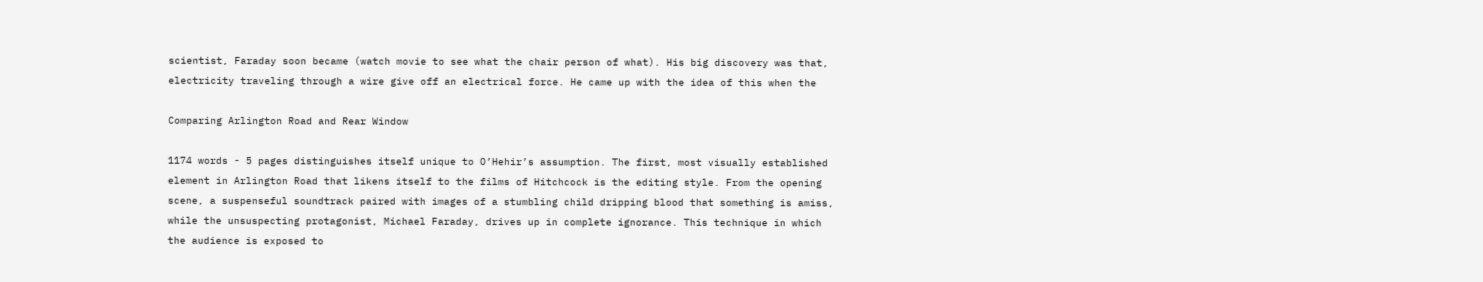scientist, Faraday soon became (watch movie to see what the chair person of what). His big discovery was that, electricity traveling through a wire give off an electrical force. He came up with the idea of this when the

Comparing Arlington Road and Rear Window

1174 words - 5 pages distinguishes itself unique to O’Hehir’s assumption. The first, most visually established element in Arlington Road that likens itself to the films of Hitchcock is the editing style. From the opening scene, a suspenseful soundtrack paired with images of a stumbling child dripping blood that something is amiss, while the unsuspecting protagonist, Michael Faraday, drives up in complete ignorance. This technique in which the audience is exposed to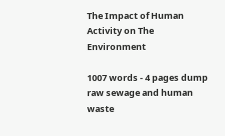The Impact of Human Activity on The Environment

1007 words - 4 pages dump raw sewage and human waste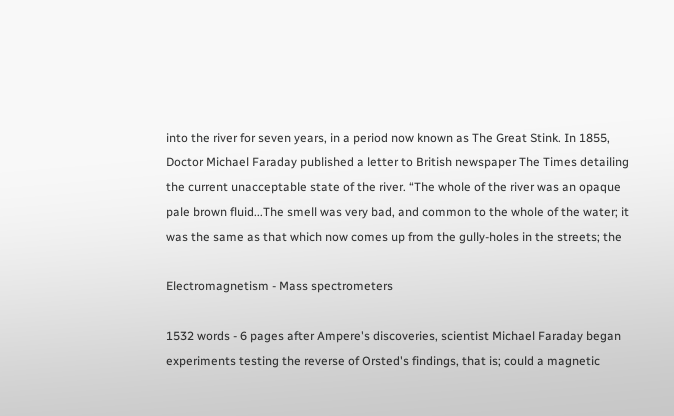into the river for seven years, in a period now known as The Great Stink. In 1855, Doctor Michael Faraday published a letter to British newspaper The Times detailing the current unacceptable state of the river. “The whole of the river was an opaque pale brown fluid...The smell was very bad, and common to the whole of the water; it was the same as that which now comes up from the gully-holes in the streets; the

Electromagnetism - Mass spectrometers

1532 words - 6 pages after Ampere's discoveries, scientist Michael Faraday began experiments testing the reverse of Orsted's findings, that is; could a magnetic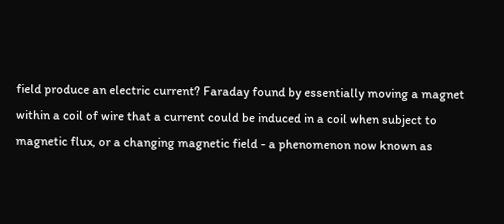field produce an electric current? Faraday found by essentially moving a magnet within a coil of wire that a current could be induced in a coil when subject to magnetic flux, or a changing magnetic field - a phenomenon now known as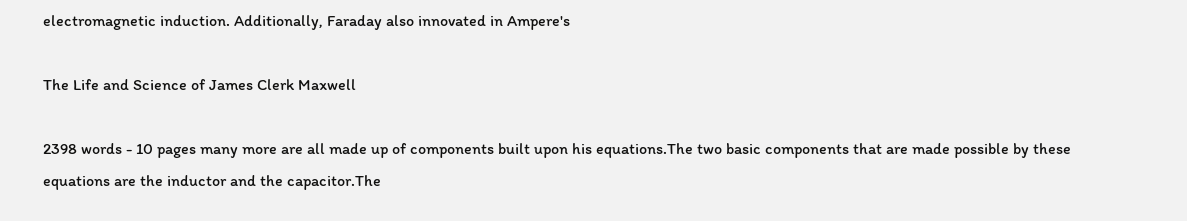electromagnetic induction. Additionally, Faraday also innovated in Ampere's

The Life and Science of James Clerk Maxwell

2398 words - 10 pages many more are all made up of components built upon his equations.The two basic components that are made possible by these equations are the inductor and the capacitor.The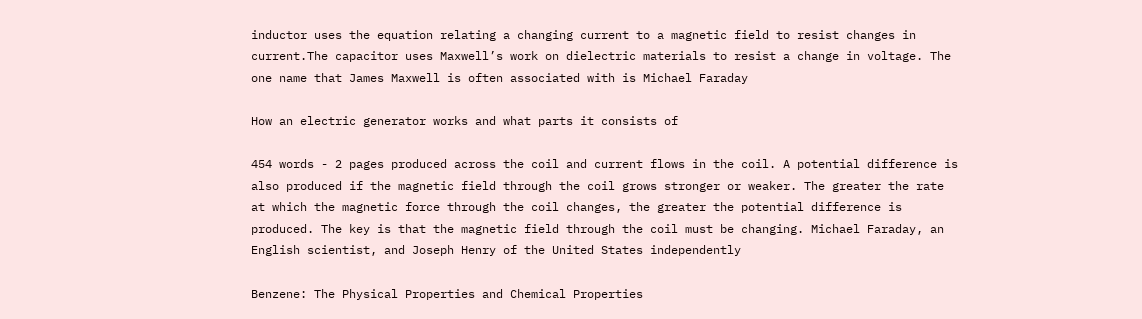inductor uses the equation relating a changing current to a magnetic field to resist changes in current.The capacitor uses Maxwell’s work on dielectric materials to resist a change in voltage. The one name that James Maxwell is often associated with is Michael Faraday

How an electric generator works and what parts it consists of

454 words - 2 pages produced across the coil and current flows in the coil. A potential difference is also produced if the magnetic field through the coil grows stronger or weaker. The greater the rate at which the magnetic force through the coil changes, the greater the potential difference is produced. The key is that the magnetic field through the coil must be changing. Michael Faraday, an English scientist, and Joseph Henry of the United States independently

Benzene: The Physical Properties and Chemical Properties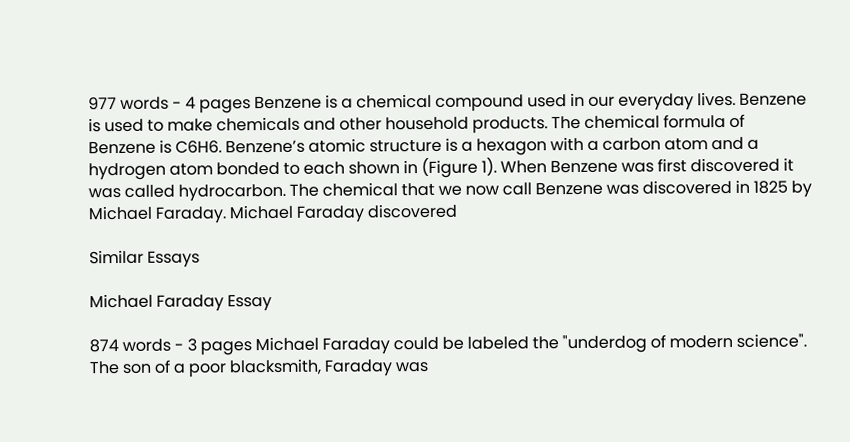977 words - 4 pages Benzene is a chemical compound used in our everyday lives. Benzene is used to make chemicals and other household products. The chemical formula of Benzene is C6H6. Benzene’s atomic structure is a hexagon with a carbon atom and a hydrogen atom bonded to each shown in (Figure 1). When Benzene was first discovered it was called hydrocarbon. The chemical that we now call Benzene was discovered in 1825 by Michael Faraday. Michael Faraday discovered

Similar Essays

Michael Faraday Essay

874 words - 3 pages Michael Faraday could be labeled the "underdog of modern science". The son of a poor blacksmith, Faraday was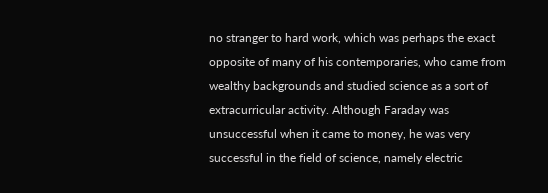no stranger to hard work, which was perhaps the exact opposite of many of his contemporaries, who came from wealthy backgrounds and studied science as a sort of extracurricular activity. Although Faraday was unsuccessful when it came to money, he was very successful in the field of science, namely electric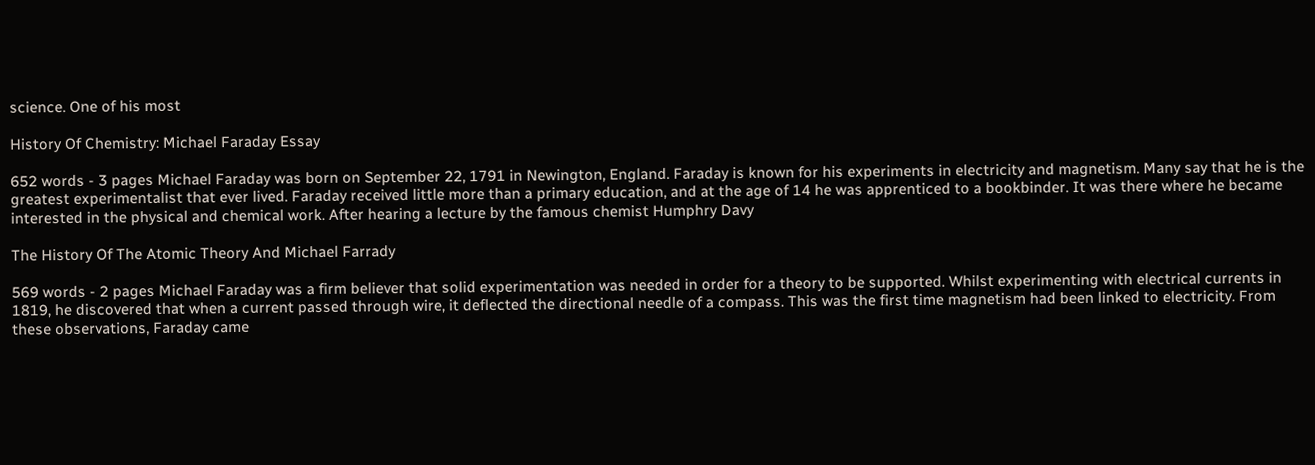science. One of his most

History Of Chemistry: Michael Faraday Essay

652 words - 3 pages Michael Faraday was born on September 22, 1791 in Newington, England. Faraday is known for his experiments in electricity and magnetism. Many say that he is the greatest experimentalist that ever lived. Faraday received little more than a primary education, and at the age of 14 he was apprenticed to a bookbinder. It was there where he became interested in the physical and chemical work. After hearing a lecture by the famous chemist Humphry Davy

The History Of The Atomic Theory And Michael Farrady

569 words - 2 pages Michael Faraday was a firm believer that solid experimentation was needed in order for a theory to be supported. Whilst experimenting with electrical currents in 1819, he discovered that when a current passed through wire, it deflected the directional needle of a compass. This was the first time magnetism had been linked to electricity. From these observations, Faraday came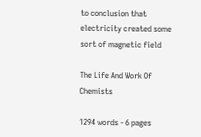to conclusion that electricity created some sort of magnetic field

The Life And Work Of Chemists

1294 words - 6 pages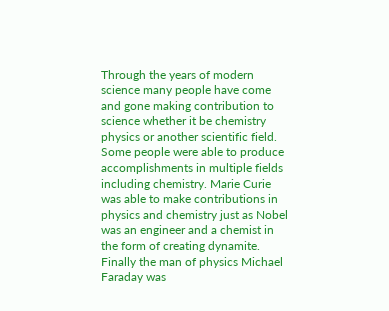Through the years of modern science many people have come and gone making contribution to science whether it be chemistry physics or another scientific field. Some people were able to produce accomplishments in multiple fields including chemistry. Marie Curie was able to make contributions in physics and chemistry just as Nobel was an engineer and a chemist in the form of creating dynamite. Finally the man of physics Michael Faraday was